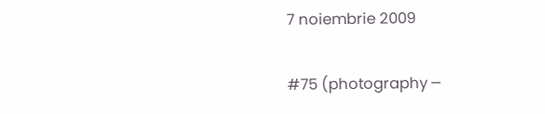7 noiembrie 2009

#75 (photography ─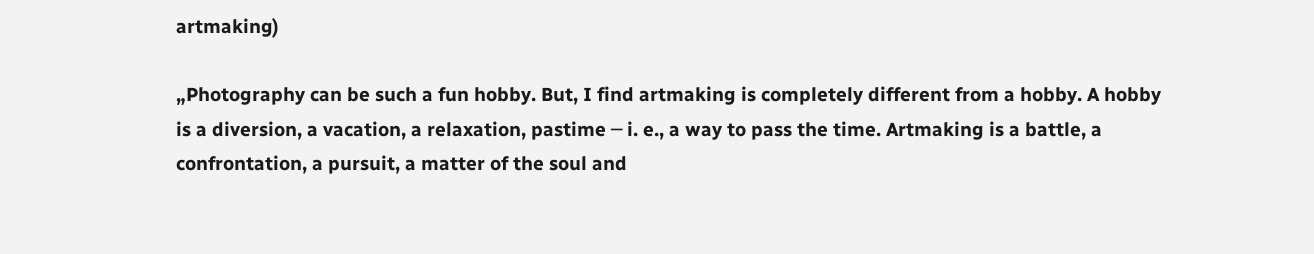artmaking)

„Photography can be such a fun hobby. But, I find artmaking is completely different from a hobby. A hobby is a diversion, a vacation, a relaxation, pastime ─ i. e., a way to pass the time. Artmaking is a battle, a confrontation, a pursuit, a matter of the soul and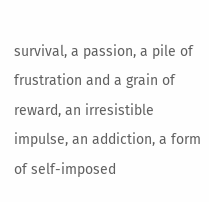survival, a passion, a pile of frustration and a grain of reward, an irresistible impulse, an addiction, a form of self-imposed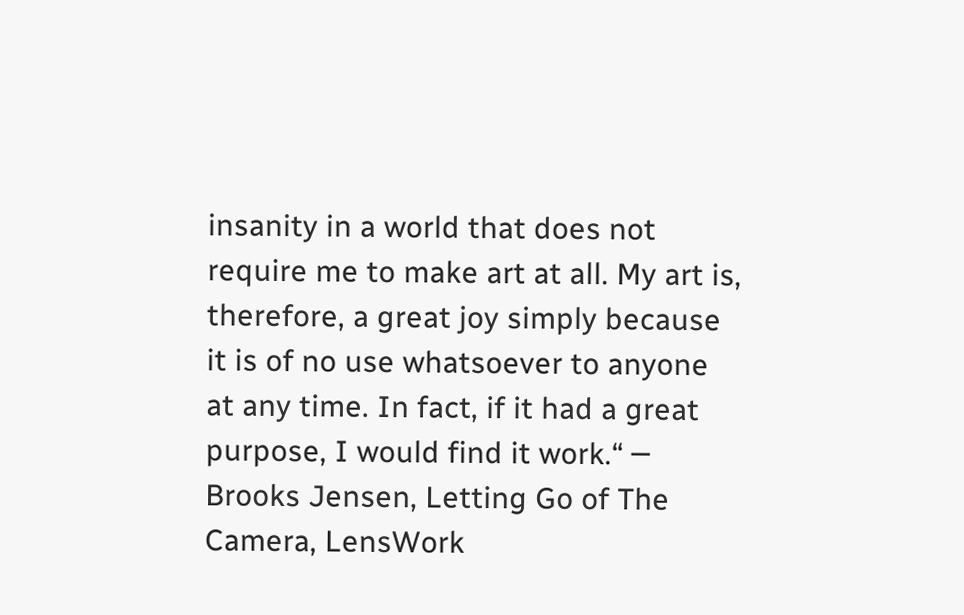insanity in a world that does not require me to make art at all. My art is, therefore, a great joy simply because it is of no use whatsoever to anyone at any time. In fact, if it had a great purpose, I would find it work.“ ─ Brooks Jensen, Letting Go of The Camera, LensWork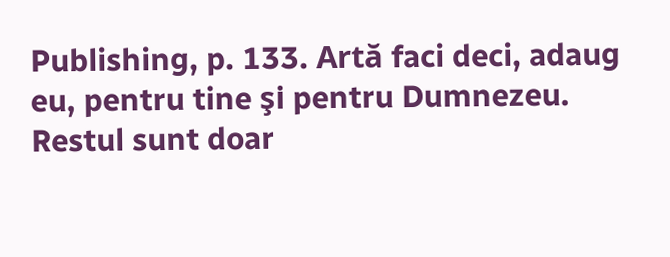Publishing, p. 133. Artă faci deci, adaug eu, pentru tine şi pentru Dumnezeu. Restul sunt doar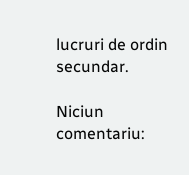lucruri de ordin secundar.

Niciun comentariu: